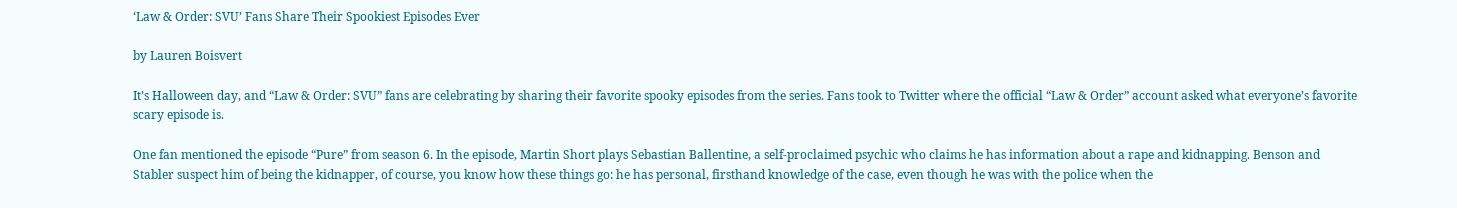‘Law & Order: SVU’ Fans Share Their Spookiest Episodes Ever

by Lauren Boisvert

It’s Halloween day, and “Law & Order: SVU” fans are celebrating by sharing their favorite spooky episodes from the series. Fans took to Twitter where the official “Law & Order” account asked what everyone’s favorite scary episode is.

One fan mentioned the episode “Pure” from season 6. In the episode, Martin Short plays Sebastian Ballentine, a self-proclaimed psychic who claims he has information about a rape and kidnapping. Benson and Stabler suspect him of being the kidnapper, of course, you know how these things go: he has personal, firsthand knowledge of the case, even though he was with the police when the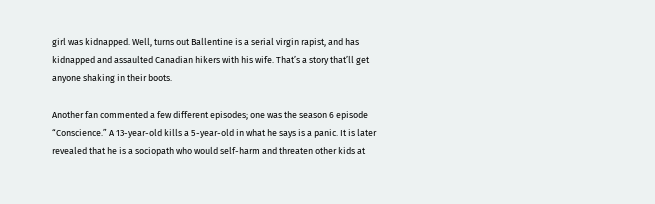girl was kidnapped. Well, turns out Ballentine is a serial virgin rapist, and has kidnapped and assaulted Canadian hikers with his wife. That’s a story that’ll get anyone shaking in their boots.

Another fan commented a few different episodes; one was the season 6 episode “Conscience.” A 13-year-old kills a 5-year-old in what he says is a panic. It is later revealed that he is a sociopath who would self-harm and threaten other kids at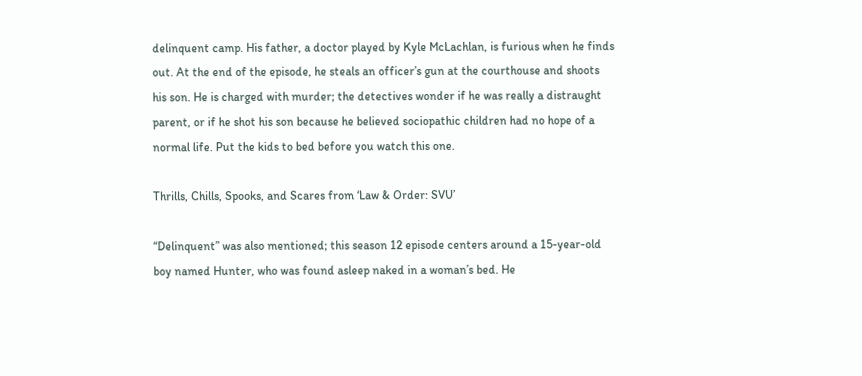delinquent camp. His father, a doctor played by Kyle McLachlan, is furious when he finds out. At the end of the episode, he steals an officer’s gun at the courthouse and shoots his son. He is charged with murder; the detectives wonder if he was really a distraught parent, or if he shot his son because he believed sociopathic children had no hope of a normal life. Put the kids to bed before you watch this one.

Thrills, Chills, Spooks, and Scares from ‘Law & Order: SVU’

“Delinquent” was also mentioned; this season 12 episode centers around a 15-year-old boy named Hunter, who was found asleep naked in a woman’s bed. He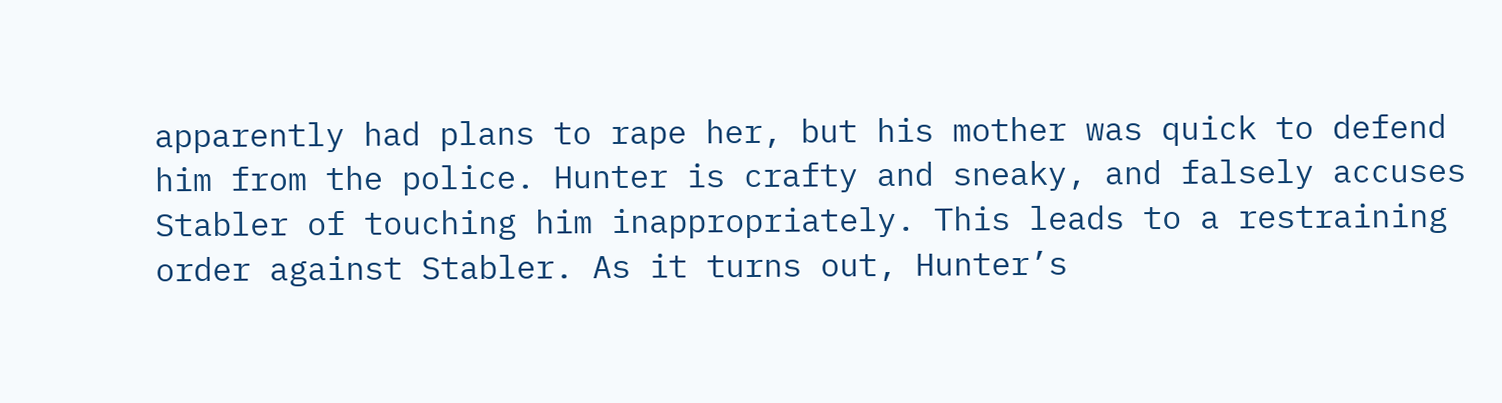apparently had plans to rape her, but his mother was quick to defend him from the police. Hunter is crafty and sneaky, and falsely accuses Stabler of touching him inappropriately. This leads to a restraining order against Stabler. As it turns out, Hunter’s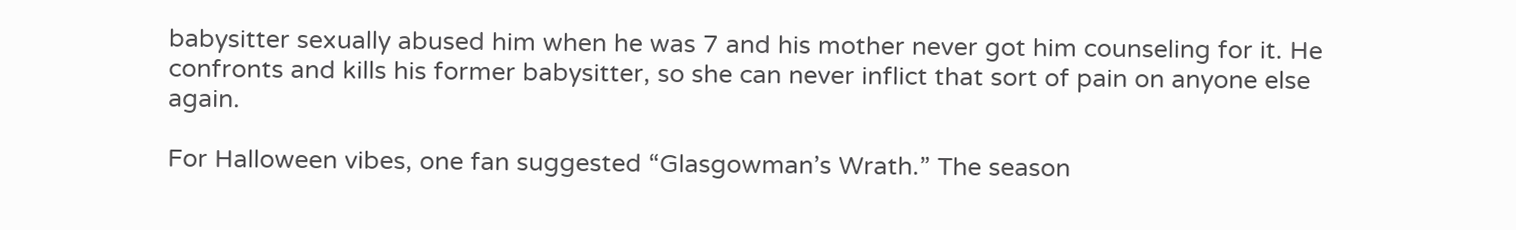babysitter sexually abused him when he was 7 and his mother never got him counseling for it. He confronts and kills his former babysitter, so she can never inflict that sort of pain on anyone else again.

For Halloween vibes, one fan suggested “Glasgowman’s Wrath.” The season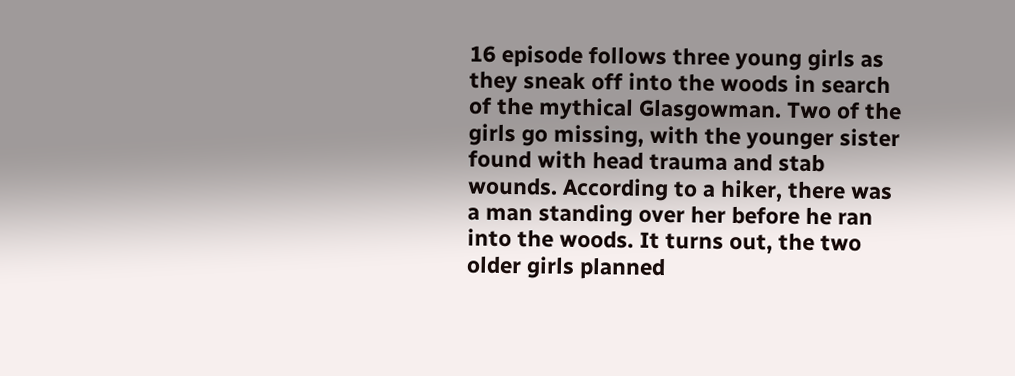16 episode follows three young girls as they sneak off into the woods in search of the mythical Glasgowman. Two of the girls go missing, with the younger sister found with head trauma and stab wounds. According to a hiker, there was a man standing over her before he ran into the woods. It turns out, the two older girls planned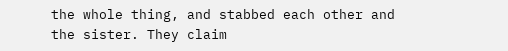the whole thing, and stabbed each other and the sister. They claim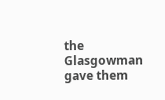the Glasgowman gave them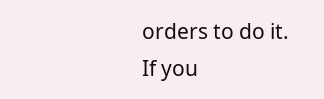orders to do it. If you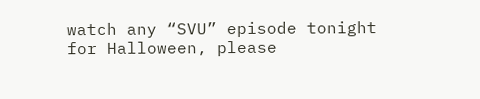watch any “SVU” episode tonight for Halloween, please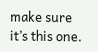make sure it’s this one.